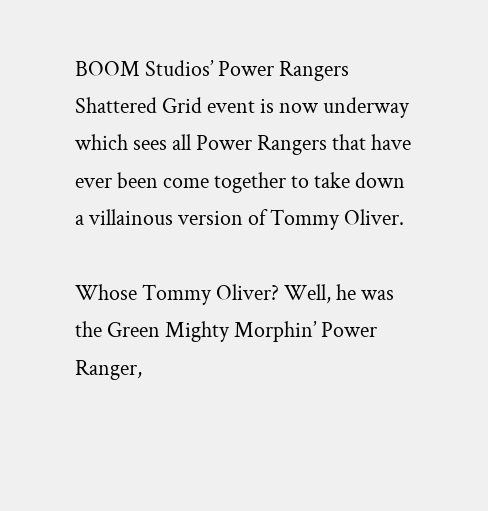BOOM Studios’ Power Rangers Shattered Grid event is now underway which sees all Power Rangers that have ever been come together to take down a villainous version of Tommy Oliver.

Whose Tommy Oliver? Well, he was the Green Mighty Morphin’ Power Ranger,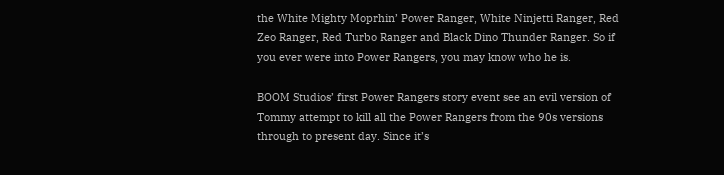the White Mighty Moprhin’ Power Ranger, White Ninjetti Ranger, Red Zeo Ranger, Red Turbo Ranger and Black Dino Thunder Ranger. So if you ever were into Power Rangers, you may know who he is.

BOOM Studios’ first Power Rangers story event see an evil version of Tommy attempt to kill all the Power Rangers from the 90s versions through to present day. Since it’s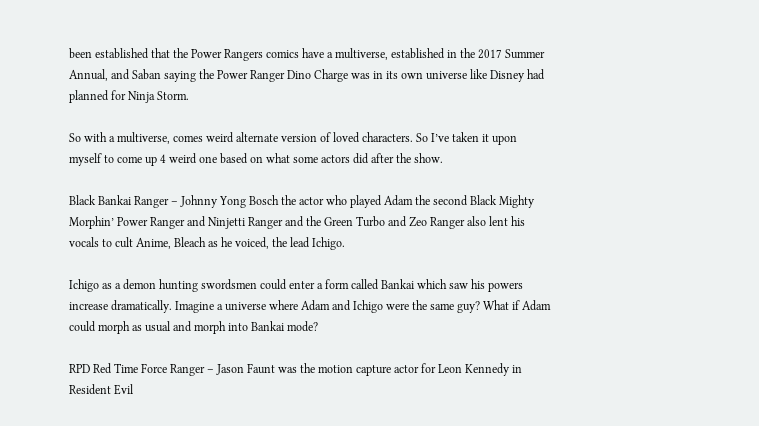been established that the Power Rangers comics have a multiverse, established in the 2017 Summer Annual, and Saban saying the Power Ranger Dino Charge was in its own universe like Disney had planned for Ninja Storm.

So with a multiverse, comes weird alternate version of loved characters. So I’ve taken it upon myself to come up 4 weird one based on what some actors did after the show.

Black Bankai Ranger – Johnny Yong Bosch the actor who played Adam the second Black Mighty Morphin’ Power Ranger and Ninjetti Ranger and the Green Turbo and Zeo Ranger also lent his vocals to cult Anime, Bleach as he voiced, the lead Ichigo.

Ichigo as a demon hunting swordsmen could enter a form called Bankai which saw his powers increase dramatically. Imagine a universe where Adam and Ichigo were the same guy? What if Adam could morph as usual and morph into Bankai mode?

RPD Red Time Force Ranger – Jason Faunt was the motion capture actor for Leon Kennedy in Resident Evil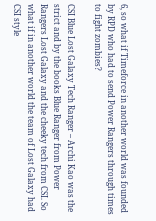6, so what if Timeforce in another world was founded by RPD who had to send Power Rangers through times to fight zombies?

CSI Blue Lost Galaxy Tech Ranger – Archi Kao was the strict and by the books Blue Ranger from Power Rangers Lost Galaxy and the cheeky tech from CSI. So what if in another world the team of Lost Galaxy had CSI style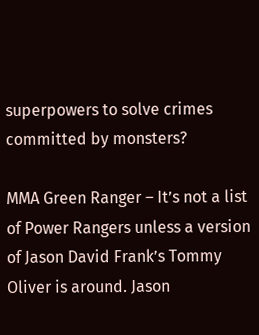superpowers to solve crimes committed by monsters?

MMA Green Ranger – It’s not a list of Power Rangers unless a version of Jason David Frank’s Tommy Oliver is around. Jason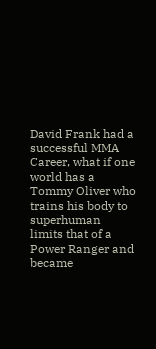David Frank had a successful MMA Career, what if one world has a Tommy Oliver who trains his body to superhuman limits that of a Power Ranger and became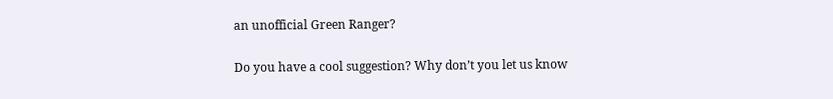an unofficial Green Ranger?

Do you have a cool suggestion? Why don’t you let us know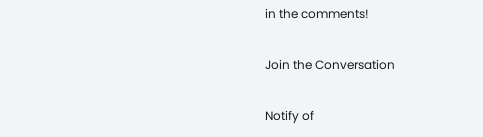in the comments!

Join the Conversation

Notify of